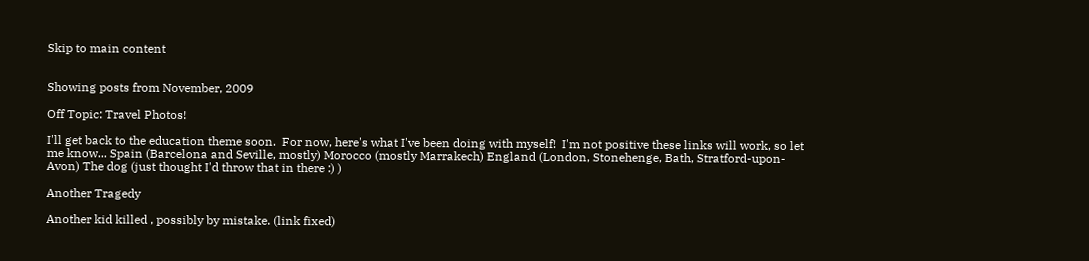Skip to main content


Showing posts from November, 2009

Off Topic: Travel Photos!

I'll get back to the education theme soon.  For now, here's what I've been doing with myself!  I'm not positive these links will work, so let me know... Spain (Barcelona and Seville, mostly) Morocco (mostly Marrakech) England (London, Stonehenge, Bath, Stratford-upon-Avon) The dog (just thought I'd throw that in there :) )

Another Tragedy

Another kid killed , possibly by mistake. (link fixed)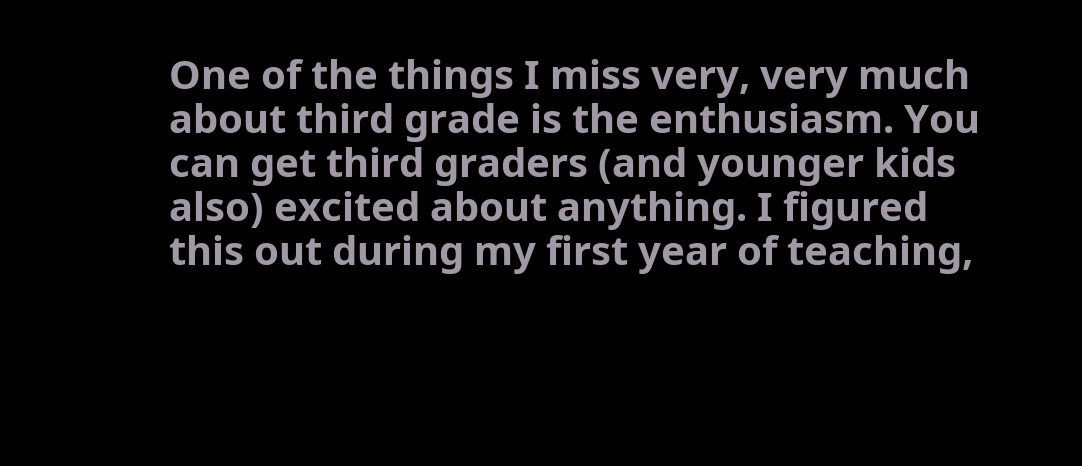One of the things I miss very, very much about third grade is the enthusiasm. You can get third graders (and younger kids also) excited about anything. I figured this out during my first year of teaching,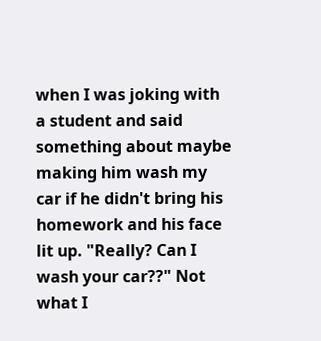when I was joking with a student and said something about maybe making him wash my car if he didn't bring his homework and his face lit up. "Really? Can I wash your car??" Not what I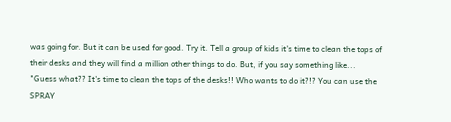was going for. But it can be used for good. Try it. Tell a group of kids it's time to clean the tops of their desks and they will find a million other things to do. But, if you say something like... "Guess what?? It's time to clean the tops of the desks!! Who wants to do it?!? You can use the SPRAY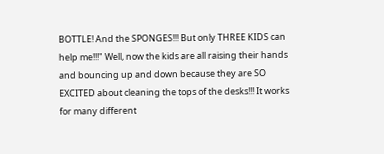BOTTLE! And the SPONGES!!! But only THREE KIDS can help me!!!" Well, now the kids are all raising their hands and bouncing up and down because they are SO EXCITED about cleaning the tops of the desks!!! It works for many different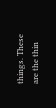things. These are the thin